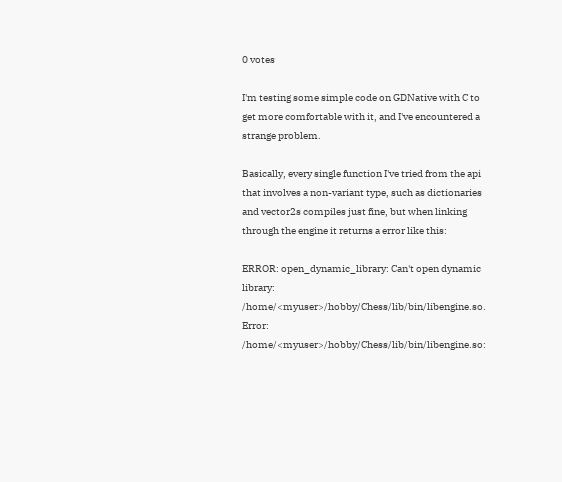0 votes

I'm testing some simple code on GDNative with C to get more comfortable with it, and I've encountered a strange problem.

Basically, every single function I've tried from the api that involves a non-variant type, such as dictionaries and vector2s compiles just fine, but when linking through the engine it returns a error like this:

ERROR: open_dynamic_library: Can't open dynamic library: /home/<myuser>/hobby/Chess/lib/bin/libengine.so. Error: /home/<myuser>/hobby/Chess/lib/bin/libengine.so: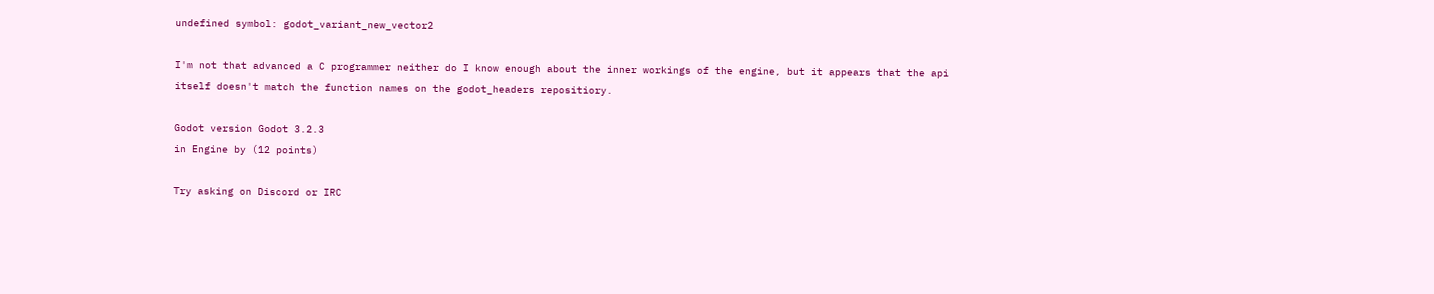undefined symbol: godot_variant_new_vector2

I'm not that advanced a C programmer neither do I know enough about the inner workings of the engine, but it appears that the api itself doesn't match the function names on the godot_headers repositiory.

Godot version Godot 3.2.3
in Engine by (12 points)

Try asking on Discord or IRC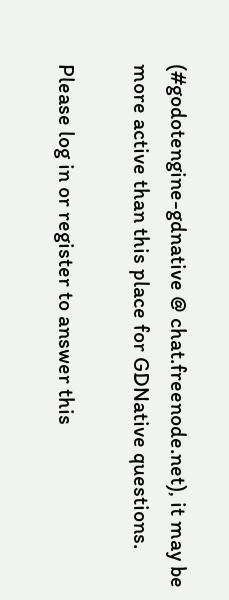(#godotengine-gdnative @ chat.freenode.net), it may be more active than this place for GDNative questions.

Please log in or register to answer this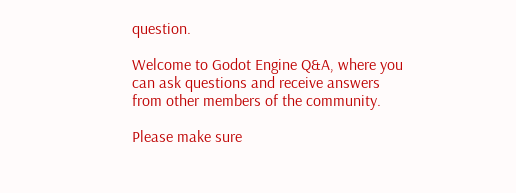question.

Welcome to Godot Engine Q&A, where you can ask questions and receive answers from other members of the community.

Please make sure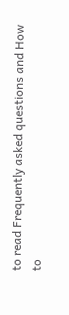to read Frequently asked questions and How to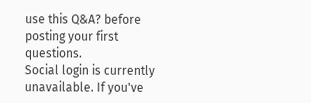use this Q&A? before posting your first questions.
Social login is currently unavailable. If you've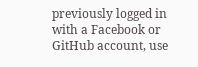previously logged in with a Facebook or GitHub account, use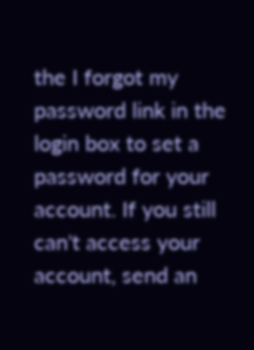the I forgot my password link in the login box to set a password for your account. If you still can't access your account, send an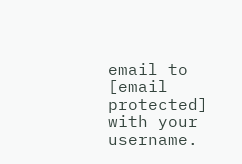email to [email protected] with your username.